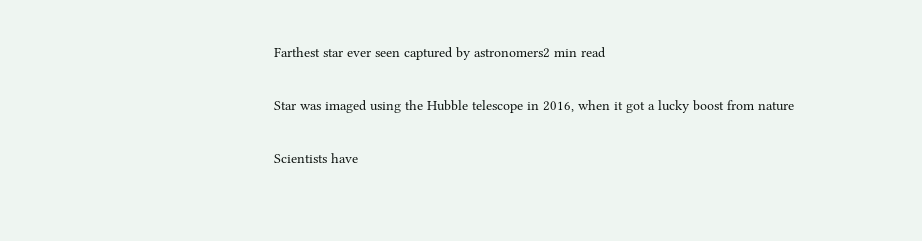Farthest star ever seen captured by astronomers2 min read

Star was imaged using the Hubble telescope in 2016, when it got a lucky boost from nature

Scientists have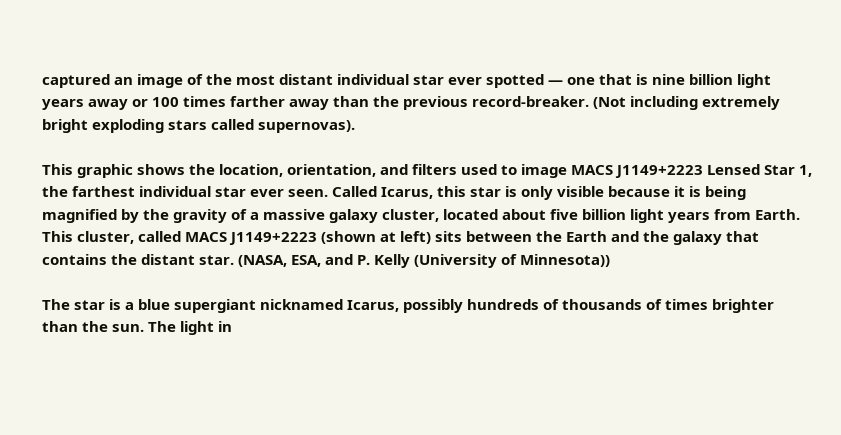captured an image of the most distant individual star ever spotted — one that is nine billion light years away or 100 times farther away than the previous record-breaker. (Not including extremely bright exploding stars called supernovas).

This graphic shows the location, orientation, and filters used to image MACS J1149+2223 Lensed Star 1, the farthest individual star ever seen. Called Icarus, this star is only visible because it is being magnified by the gravity of a massive galaxy cluster, located about five billion light years from Earth. This cluster, called MACS J1149+2223 (shown at left) sits between the Earth and the galaxy that contains the distant star. (NASA, ESA, and P. Kelly (University of Minnesota))

The star is a blue supergiant nicknamed Icarus, possibly hundreds of thousands of times brighter than the sun. The light in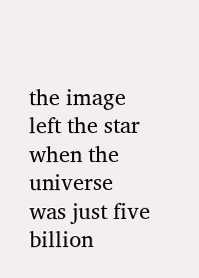the image left the star when the universe was just five billion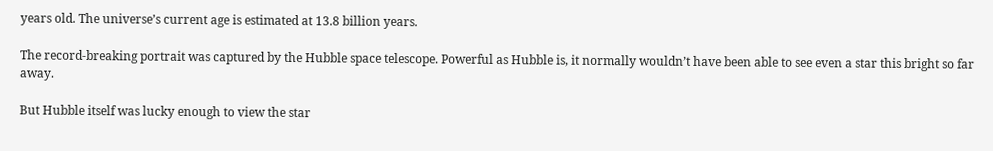years old. The universe’s current age is estimated at 13.8 billion years.

The record-breaking portrait was captured by the Hubble space telescope. Powerful as Hubble is, it normally wouldn’t have been able to see even a star this bright so far away.

But Hubble itself was lucky enough to view the star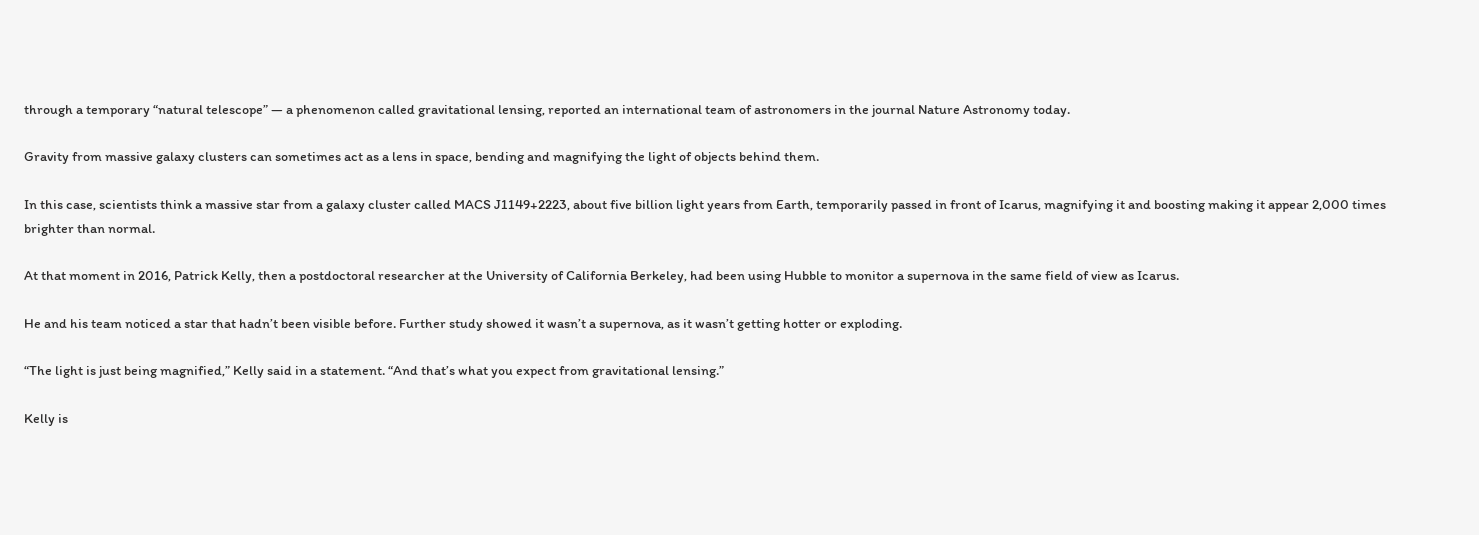through a temporary “natural telescope” — a phenomenon called gravitational lensing, reported an international team of astronomers in the journal Nature Astronomy today.

Gravity from massive galaxy clusters can sometimes act as a lens in space, bending and magnifying the light of objects behind them.

In this case, scientists think a massive star from a galaxy cluster called MACS J1149+2223, about five billion light years from Earth, temporarily passed in front of Icarus, magnifying it and boosting making it appear 2,000 times brighter than normal.

At that moment in 2016, Patrick Kelly, then a postdoctoral researcher at the University of California Berkeley, had been using Hubble to monitor a supernova in the same field of view as Icarus.

He and his team noticed a star that hadn’t been visible before. Further study showed it wasn’t a supernova, as it wasn’t getting hotter or exploding.

“The light is just being magnified,” Kelly said in a statement. “And that’s what you expect from gravitational lensing.”

Kelly is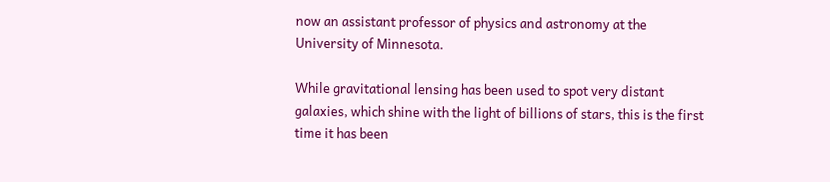now an assistant professor of physics and astronomy at the University of Minnesota.

While gravitational lensing has been used to spot very distant galaxies, which shine with the light of billions of stars, this is the first time it has been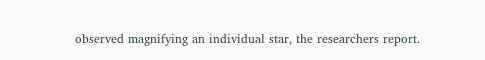observed magnifying an individual star, the researchers report.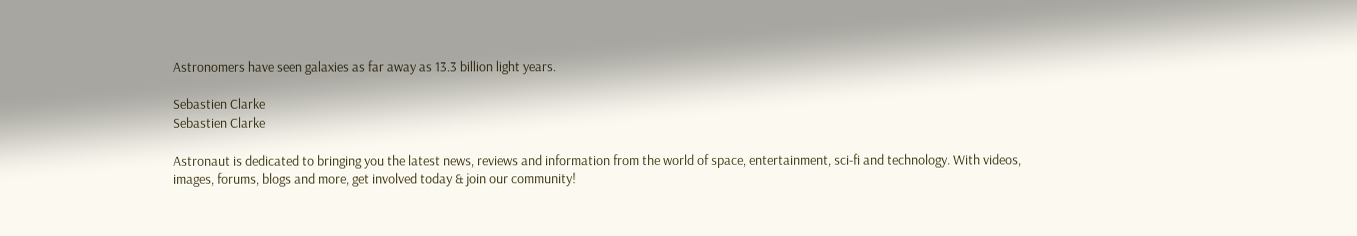Astronomers have seen galaxies as far away as 13.3 billion light years.

Sebastien Clarke
Sebastien Clarke

Astronaut is dedicated to bringing you the latest news, reviews and information from the world of space, entertainment, sci-fi and technology. With videos, images, forums, blogs and more, get involved today & join our community!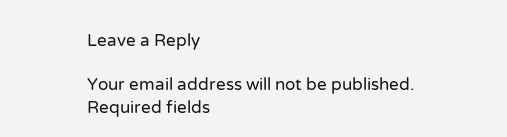Leave a Reply

Your email address will not be published. Required fields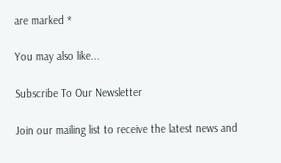are marked *

You may also like...

Subscribe To Our Newsletter

Join our mailing list to receive the latest news and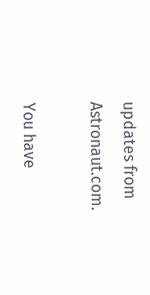updates from Astronaut.com.

You have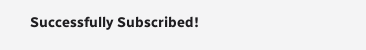Successfully Subscribed!